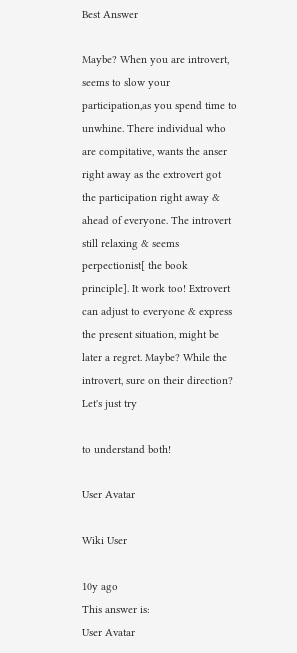Best Answer

Maybe? When you are introvert, seems to slow your participation,as you spend time to unwhine. There individual who are compitative, wants the anser right away as the extrovert got the participation right away & ahead of everyone. The introvert still relaxing & seems perpectionist[ the book principle]. It work too! Extrovert can adjust to everyone & express the present situation, might be later a regret. Maybe? While the introvert, sure on their direction? Let's just try

to understand both!

User Avatar

Wiki User

10y ago
This answer is:
User Avatar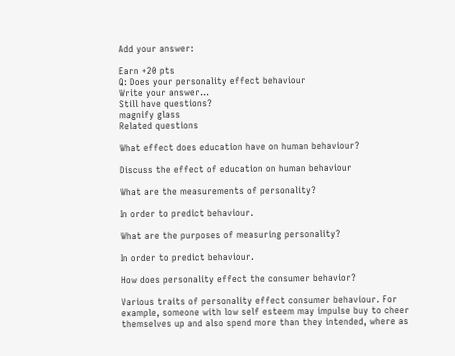Add your answer:

Earn +20 pts
Q: Does your personality effect behaviour
Write your answer...
Still have questions?
magnify glass
Related questions

What effect does education have on human behaviour?

Discuss the effect of education on human behaviour

What are the measurements of personality?

In order to predict behaviour.

What are the purposes of measuring personality?

In order to predict behaviour.

How does personality effect the consumer behavior?

Various traits of personality effect consumer behaviour. For example, someone with low self esteem may impulse buy to cheer themselves up and also spend more than they intended, where as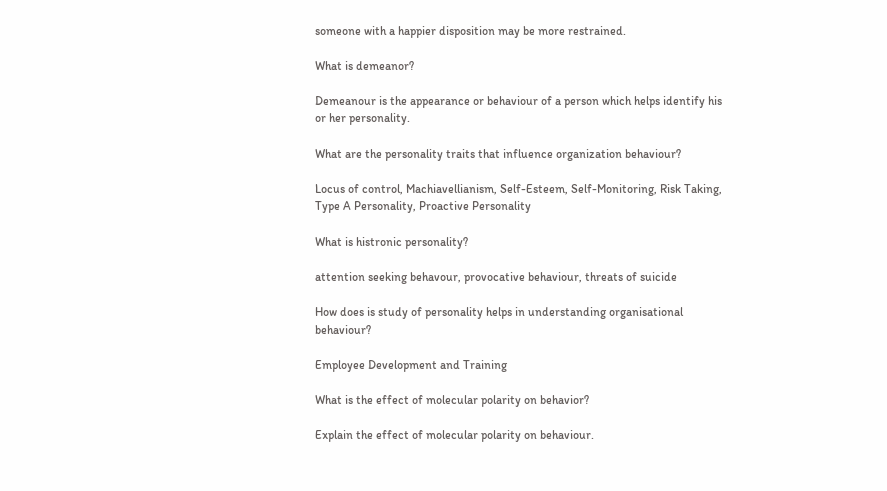someone with a happier disposition may be more restrained.

What is demeanor?

Demeanour is the appearance or behaviour of a person which helps identify his or her personality.

What are the personality traits that influence organization behaviour?

Locus of control, Machiavellianism, Self-Esteem, Self-Monitoring, Risk Taking, Type A Personality, Proactive Personality

What is histronic personality?

attention seeking behavour, provocative behaviour, threats of suicide

How does is study of personality helps in understanding organisational behaviour?

Employee Development and Training

What is the effect of molecular polarity on behavior?

Explain the effect of molecular polarity on behaviour.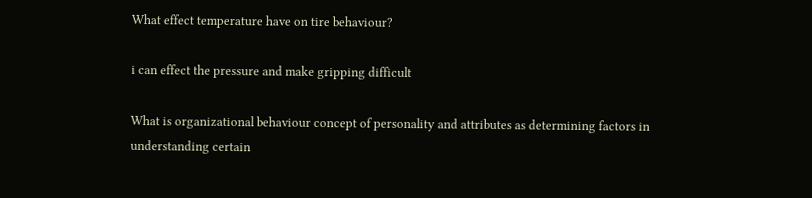What effect temperature have on tire behaviour?

i can effect the pressure and make gripping difficult

What is organizational behaviour concept of personality and attributes as determining factors in understanding certain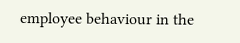employee behaviour in the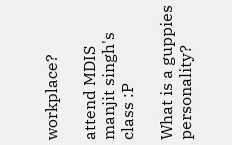workplace?

attend MDIS manjit singh's class :P

What is a guppies personality?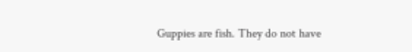Guppies are fish. They do not have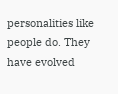personalities like people do. They have evolved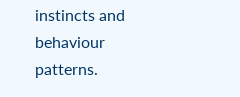instincts and behaviour patterns.